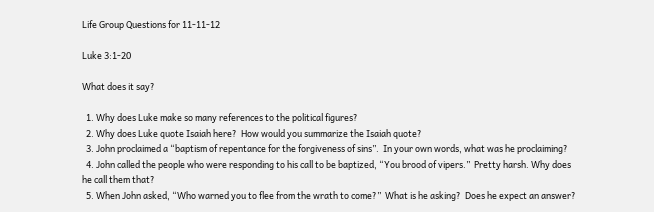Life Group Questions for 11-11-12

Luke 3:1-20

What does it say?

  1. Why does Luke make so many references to the political figures?
  2. Why does Luke quote Isaiah here?  How would you summarize the Isaiah quote?
  3. John proclaimed a “baptism of repentance for the forgiveness of sins”.  In your own words, what was he proclaiming?
  4. John called the people who were responding to his call to be baptized, “You brood of vipers.”  Pretty harsh. Why does he call them that?
  5. When John asked, “Who warned you to flee from the wrath to come?”  What is he asking?  Does he expect an answer?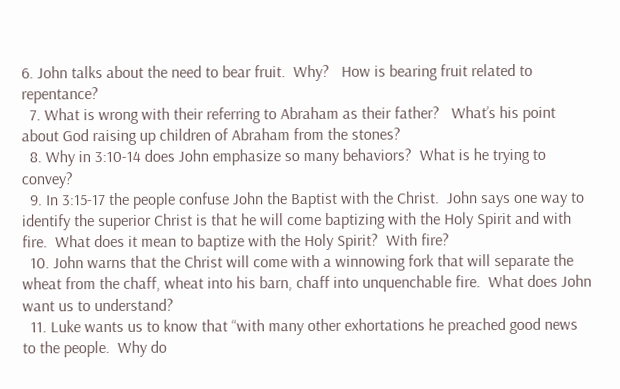6. John talks about the need to bear fruit.  Why?   How is bearing fruit related to repentance?
  7. What is wrong with their referring to Abraham as their father?   What’s his point about God raising up children of Abraham from the stones?
  8. Why in 3:10-14 does John emphasize so many behaviors?  What is he trying to convey?
  9. In 3:15-17 the people confuse John the Baptist with the Christ.  John says one way to identify the superior Christ is that he will come baptizing with the Holy Spirit and with fire.  What does it mean to baptize with the Holy Spirit?  With fire?
  10. John warns that the Christ will come with a winnowing fork that will separate the wheat from the chaff, wheat into his barn, chaff into unquenchable fire.  What does John want us to understand?
  11. Luke wants us to know that “with many other exhortations he preached good news to the people.  Why do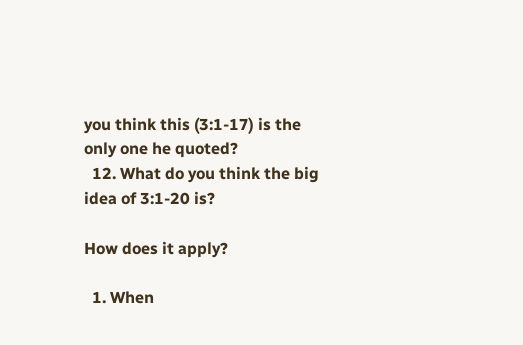you think this (3:1-17) is the only one he quoted?
  12. What do you think the big idea of 3:1-20 is?

How does it apply?

  1. When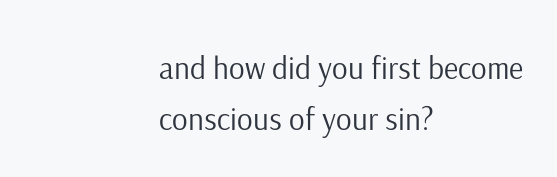and how did you first become conscious of your sin?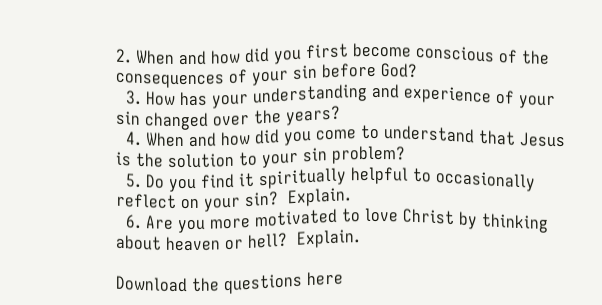2. When and how did you first become conscious of the consequences of your sin before God?
  3. How has your understanding and experience of your sin changed over the years?
  4. When and how did you come to understand that Jesus is the solution to your sin problem?
  5. Do you find it spiritually helpful to occasionally reflect on your sin?  Explain.
  6. Are you more motivated to love Christ by thinking about heaven or hell?  Explain.

Download the questions here